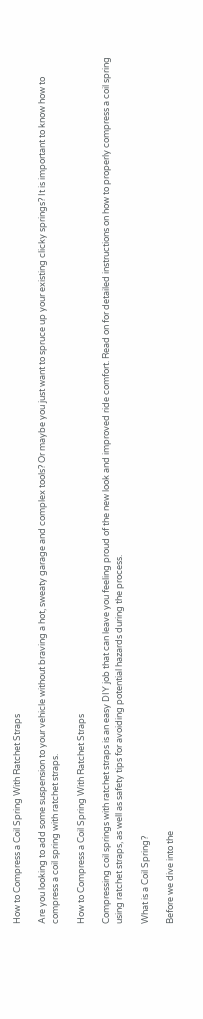How to Compress a Coil Spring With Ratchet Straps

Are you looking to add some suspension to your vehicle without braving a hot, sweaty garage and complex tools? Or maybe you just want to spruce up your existing clicky springs? It is important to know how to compress a coil spring with ratchet straps.

How to Compress a Coil Spring With Ratchet Straps

Compressing coil springs with ratchet straps is an easy DIY job that can leave you feeling proud of the new look and improved ride comfort. Read on for detailed instructions on how to properly compress a coil spring using ratchet straps, as well as safety tips for avoiding potential hazards during the process.

What is a Coil Spring?

Before we dive into the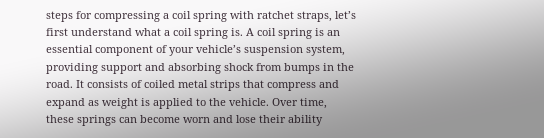steps for compressing a coil spring with ratchet straps, let’s first understand what a coil spring is. A coil spring is an essential component of your vehicle’s suspension system, providing support and absorbing shock from bumps in the road. It consists of coiled metal strips that compress and expand as weight is applied to the vehicle. Over time, these springs can become worn and lose their ability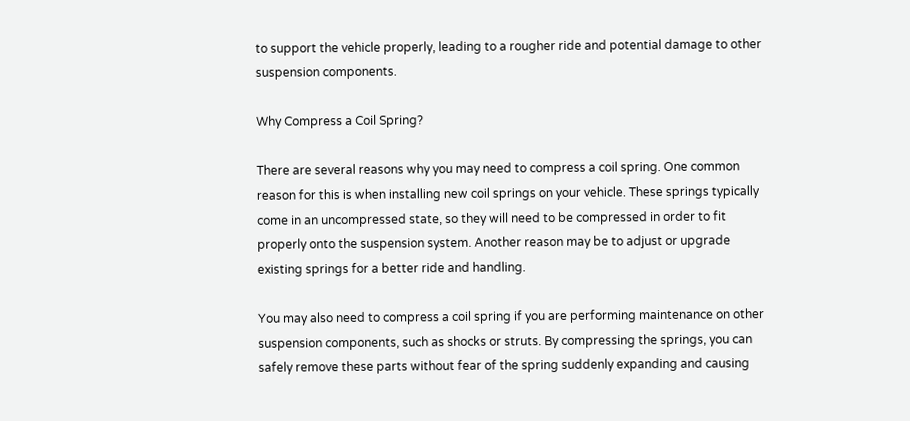to support the vehicle properly, leading to a rougher ride and potential damage to other suspension components.

Why Compress a Coil Spring?

There are several reasons why you may need to compress a coil spring. One common reason for this is when installing new coil springs on your vehicle. These springs typically come in an uncompressed state, so they will need to be compressed in order to fit properly onto the suspension system. Another reason may be to adjust or upgrade existing springs for a better ride and handling.

You may also need to compress a coil spring if you are performing maintenance on other suspension components, such as shocks or struts. By compressing the springs, you can safely remove these parts without fear of the spring suddenly expanding and causing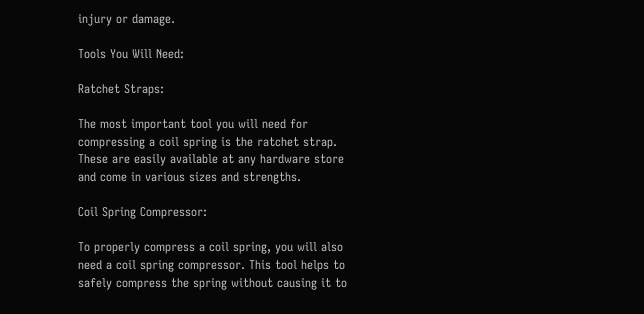injury or damage.

Tools You Will Need:

Ratchet Straps:

The most important tool you will need for compressing a coil spring is the ratchet strap. These are easily available at any hardware store and come in various sizes and strengths.

Coil Spring Compressor:

To properly compress a coil spring, you will also need a coil spring compressor. This tool helps to safely compress the spring without causing it to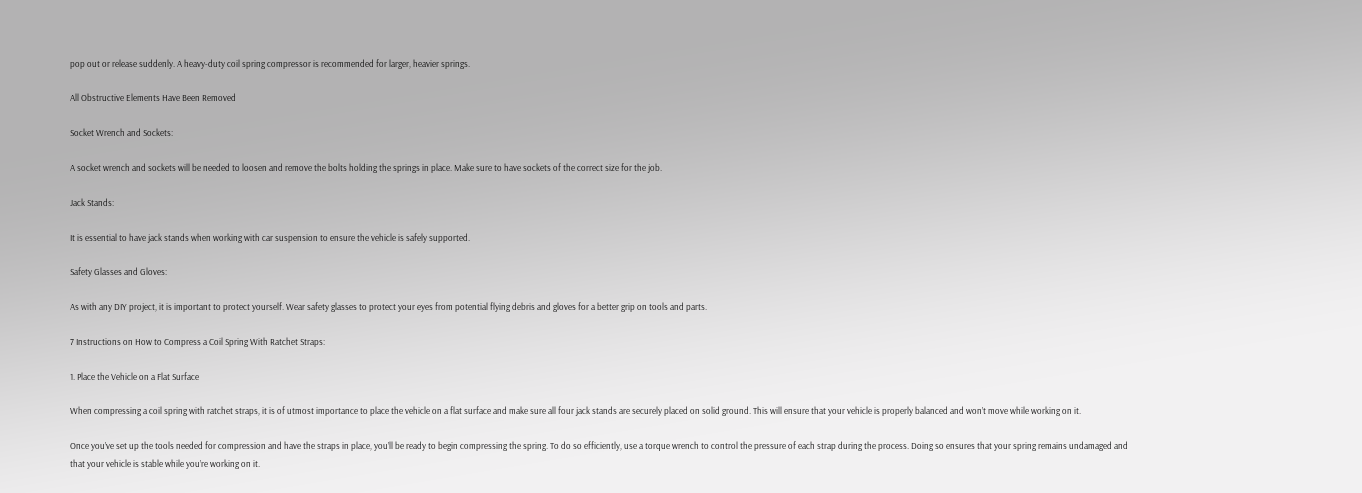pop out or release suddenly. A heavy-duty coil spring compressor is recommended for larger, heavier springs.

All Obstructive Elements Have Been Removed

Socket Wrench and Sockets:

A socket wrench and sockets will be needed to loosen and remove the bolts holding the springs in place. Make sure to have sockets of the correct size for the job.

Jack Stands:

It is essential to have jack stands when working with car suspension to ensure the vehicle is safely supported.

Safety Glasses and Gloves:

As with any DIY project, it is important to protect yourself. Wear safety glasses to protect your eyes from potential flying debris and gloves for a better grip on tools and parts.

7 Instructions on How to Compress a Coil Spring With Ratchet Straps:

1. Place the Vehicle on a Flat Surface

When compressing a coil spring with ratchet straps, it is of utmost importance to place the vehicle on a flat surface and make sure all four jack stands are securely placed on solid ground. This will ensure that your vehicle is properly balanced and won’t move while working on it.

Once you’ve set up the tools needed for compression and have the straps in place, you’ll be ready to begin compressing the spring. To do so efficiently, use a torque wrench to control the pressure of each strap during the process. Doing so ensures that your spring remains undamaged and that your vehicle is stable while you’re working on it.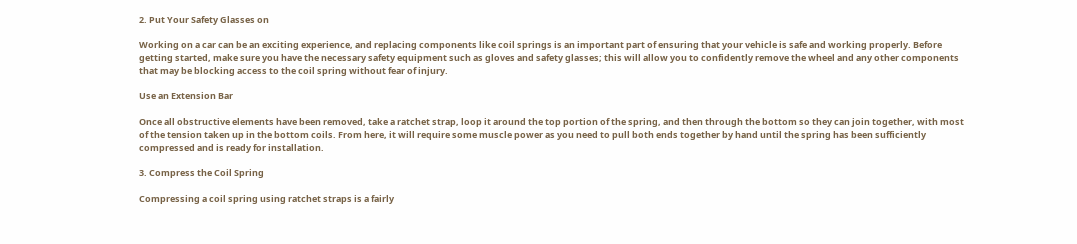2. Put Your Safety Glasses on

Working on a car can be an exciting experience, and replacing components like coil springs is an important part of ensuring that your vehicle is safe and working properly. Before getting started, make sure you have the necessary safety equipment such as gloves and safety glasses; this will allow you to confidently remove the wheel and any other components that may be blocking access to the coil spring without fear of injury.

Use an Extension Bar

Once all obstructive elements have been removed, take a ratchet strap, loop it around the top portion of the spring, and then through the bottom so they can join together, with most of the tension taken up in the bottom coils. From here, it will require some muscle power as you need to pull both ends together by hand until the spring has been sufficiently compressed and is ready for installation.

3. Compress the Coil Spring

Compressing a coil spring using ratchet straps is a fairly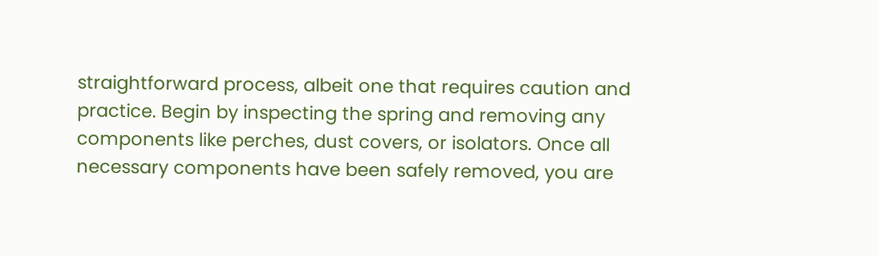straightforward process, albeit one that requires caution and practice. Begin by inspecting the spring and removing any components like perches, dust covers, or isolators. Once all necessary components have been safely removed, you are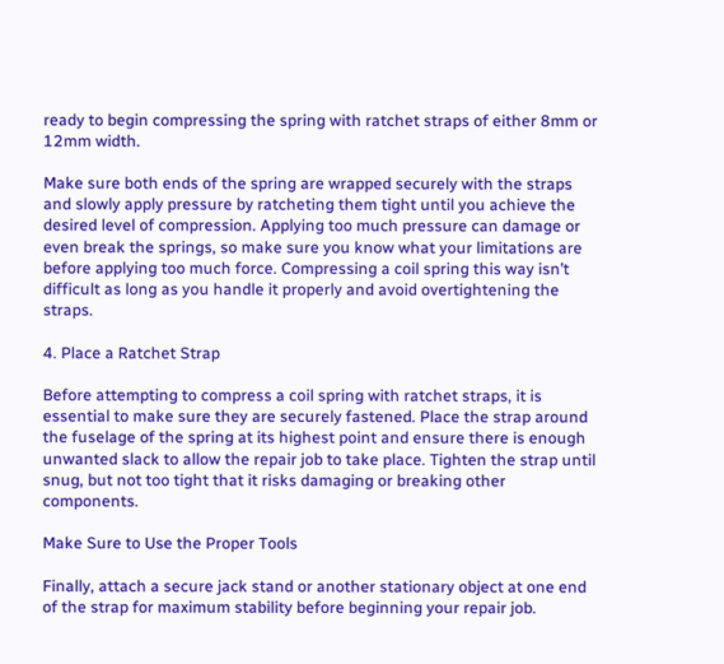ready to begin compressing the spring with ratchet straps of either 8mm or 12mm width.

Make sure both ends of the spring are wrapped securely with the straps and slowly apply pressure by ratcheting them tight until you achieve the desired level of compression. Applying too much pressure can damage or even break the springs, so make sure you know what your limitations are before applying too much force. Compressing a coil spring this way isn’t difficult as long as you handle it properly and avoid overtightening the straps.

4. Place a Ratchet Strap

Before attempting to compress a coil spring with ratchet straps, it is essential to make sure they are securely fastened. Place the strap around the fuselage of the spring at its highest point and ensure there is enough unwanted slack to allow the repair job to take place. Tighten the strap until snug, but not too tight that it risks damaging or breaking other components.

Make Sure to Use the Proper Tools

Finally, attach a secure jack stand or another stationary object at one end of the strap for maximum stability before beginning your repair job.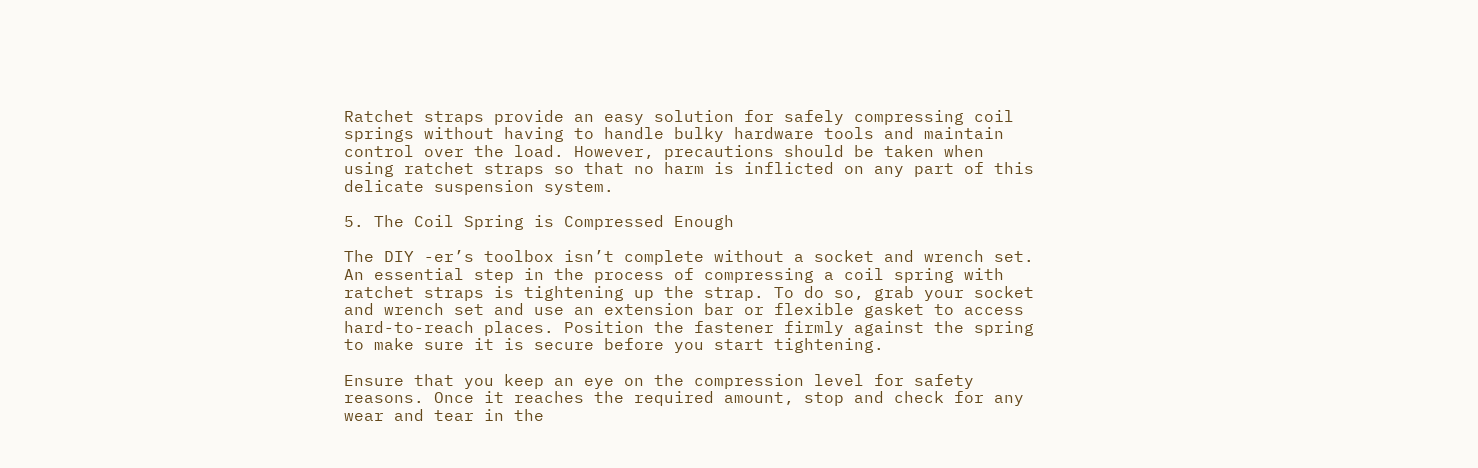Ratchet straps provide an easy solution for safely compressing coil springs without having to handle bulky hardware tools and maintain control over the load. However, precautions should be taken when using ratchet straps so that no harm is inflicted on any part of this delicate suspension system.

5. The Coil Spring is Compressed Enough

The DIY -er’s toolbox isn’t complete without a socket and wrench set. An essential step in the process of compressing a coil spring with ratchet straps is tightening up the strap. To do so, grab your socket and wrench set and use an extension bar or flexible gasket to access hard-to-reach places. Position the fastener firmly against the spring to make sure it is secure before you start tightening.

Ensure that you keep an eye on the compression level for safety reasons. Once it reaches the required amount, stop and check for any wear and tear in the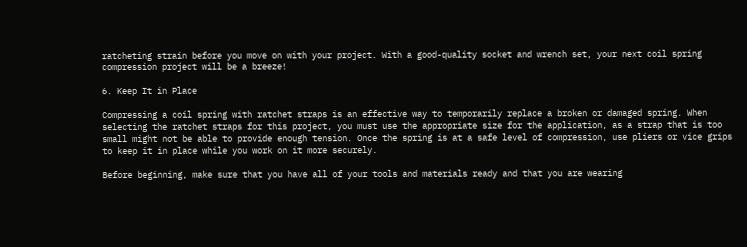ratcheting strain before you move on with your project. With a good-quality socket and wrench set, your next coil spring compression project will be a breeze!

6. Keep It in Place

Compressing a coil spring with ratchet straps is an effective way to temporarily replace a broken or damaged spring. When selecting the ratchet straps for this project, you must use the appropriate size for the application, as a strap that is too small might not be able to provide enough tension. Once the spring is at a safe level of compression, use pliers or vice grips to keep it in place while you work on it more securely.

Before beginning, make sure that you have all of your tools and materials ready and that you are wearing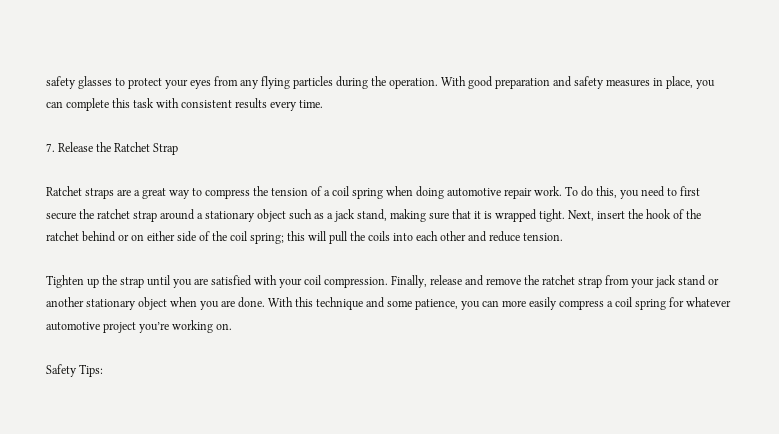safety glasses to protect your eyes from any flying particles during the operation. With good preparation and safety measures in place, you can complete this task with consistent results every time.

7. Release the Ratchet Strap

Ratchet straps are a great way to compress the tension of a coil spring when doing automotive repair work. To do this, you need to first secure the ratchet strap around a stationary object such as a jack stand, making sure that it is wrapped tight. Next, insert the hook of the ratchet behind or on either side of the coil spring; this will pull the coils into each other and reduce tension.

Tighten up the strap until you are satisfied with your coil compression. Finally, release and remove the ratchet strap from your jack stand or another stationary object when you are done. With this technique and some patience, you can more easily compress a coil spring for whatever automotive project you’re working on.

Safety Tips: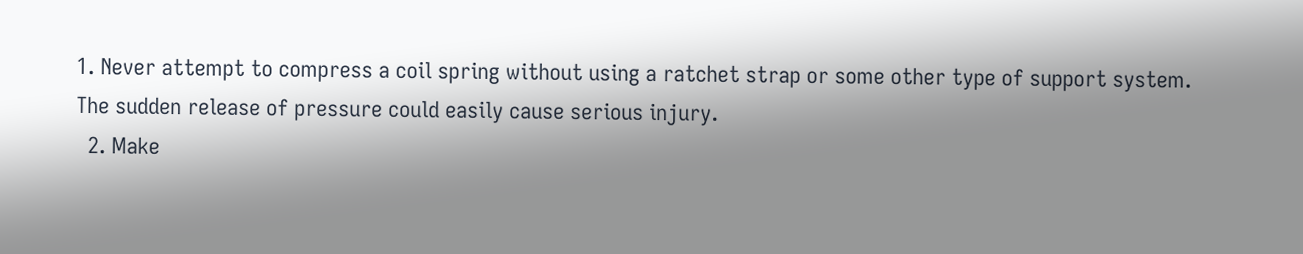1. Never attempt to compress a coil spring without using a ratchet strap or some other type of support system. The sudden release of pressure could easily cause serious injury.
  2. Make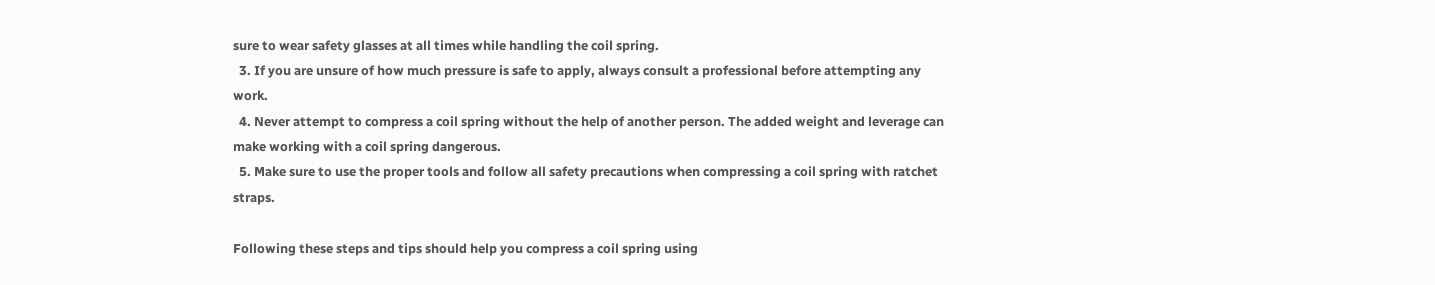sure to wear safety glasses at all times while handling the coil spring.
  3. If you are unsure of how much pressure is safe to apply, always consult a professional before attempting any work.
  4. Never attempt to compress a coil spring without the help of another person. The added weight and leverage can make working with a coil spring dangerous.
  5. Make sure to use the proper tools and follow all safety precautions when compressing a coil spring with ratchet straps.

Following these steps and tips should help you compress a coil spring using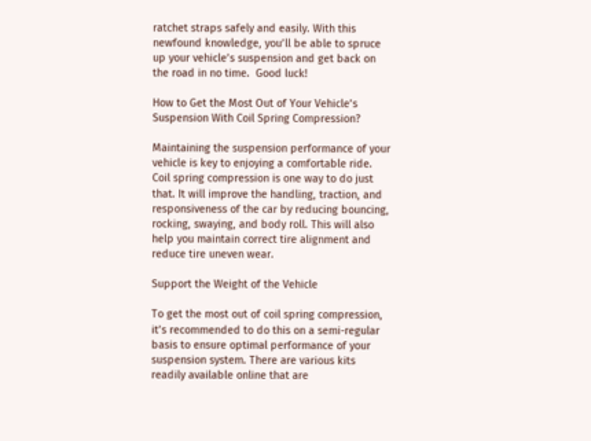ratchet straps safely and easily. With this newfound knowledge, you’ll be able to spruce up your vehicle’s suspension and get back on the road in no time.  Good luck!

How to Get the Most Out of Your Vehicle’s Suspension With Coil Spring Compression?

Maintaining the suspension performance of your vehicle is key to enjoying a comfortable ride. Coil spring compression is one way to do just that. It will improve the handling, traction, and responsiveness of the car by reducing bouncing, rocking, swaying, and body roll. This will also help you maintain correct tire alignment and reduce tire uneven wear.

Support the Weight of the Vehicle

To get the most out of coil spring compression, it’s recommended to do this on a semi-regular basis to ensure optimal performance of your suspension system. There are various kits readily available online that are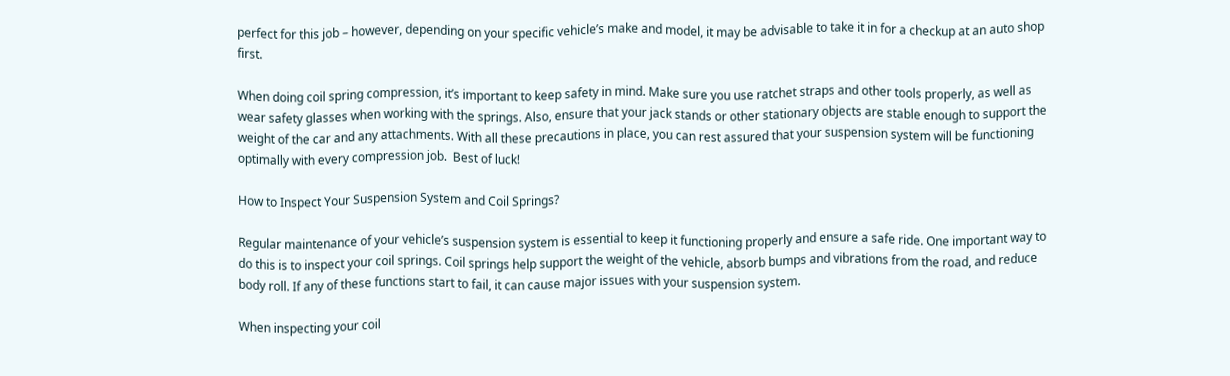perfect for this job – however, depending on your specific vehicle’s make and model, it may be advisable to take it in for a checkup at an auto shop first.

When doing coil spring compression, it’s important to keep safety in mind. Make sure you use ratchet straps and other tools properly, as well as wear safety glasses when working with the springs. Also, ensure that your jack stands or other stationary objects are stable enough to support the weight of the car and any attachments. With all these precautions in place, you can rest assured that your suspension system will be functioning optimally with every compression job.  Best of luck!

How to Inspect Your Suspension System and Coil Springs?

Regular maintenance of your vehicle’s suspension system is essential to keep it functioning properly and ensure a safe ride. One important way to do this is to inspect your coil springs. Coil springs help support the weight of the vehicle, absorb bumps and vibrations from the road, and reduce body roll. If any of these functions start to fail, it can cause major issues with your suspension system.

When inspecting your coil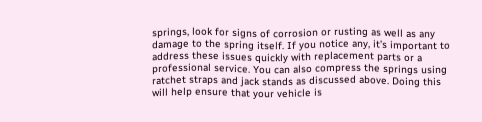springs, look for signs of corrosion or rusting as well as any damage to the spring itself. If you notice any, it’s important to address these issues quickly with replacement parts or a professional service. You can also compress the springs using ratchet straps and jack stands as discussed above. Doing this will help ensure that your vehicle is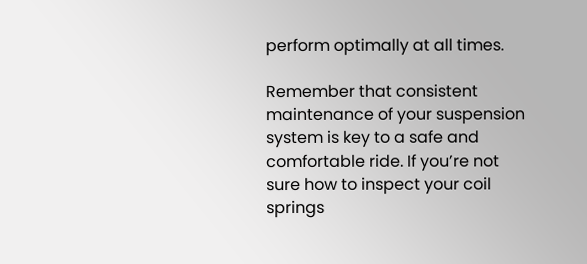perform optimally at all times.

Remember that consistent maintenance of your suspension system is key to a safe and comfortable ride. If you’re not sure how to inspect your coil springs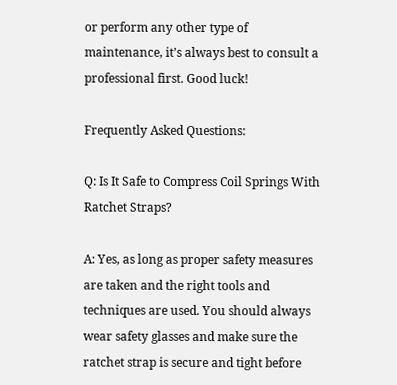or perform any other type of maintenance, it’s always best to consult a professional first. Good luck!

Frequently Asked Questions:

Q: Is It Safe to Compress Coil Springs With Ratchet Straps?

A: Yes, as long as proper safety measures are taken and the right tools and techniques are used. You should always wear safety glasses and make sure the ratchet strap is secure and tight before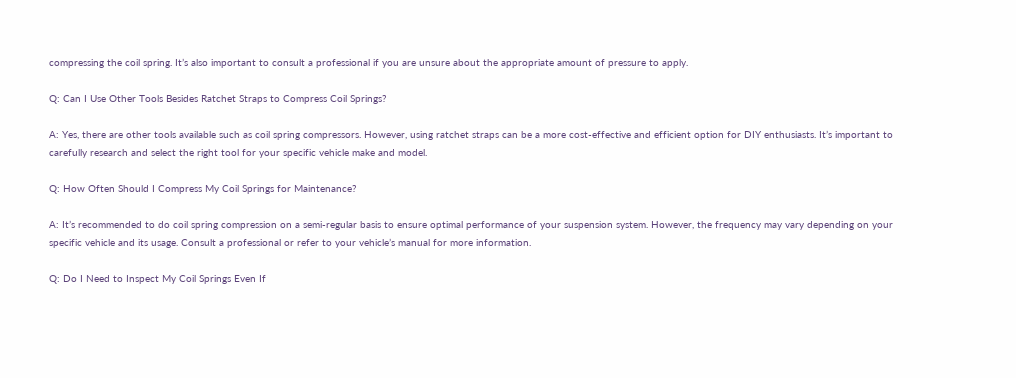compressing the coil spring. It’s also important to consult a professional if you are unsure about the appropriate amount of pressure to apply.

Q: Can I Use Other Tools Besides Ratchet Straps to Compress Coil Springs?

A: Yes, there are other tools available such as coil spring compressors. However, using ratchet straps can be a more cost-effective and efficient option for DIY enthusiasts. It’s important to carefully research and select the right tool for your specific vehicle make and model.

Q: How Often Should I Compress My Coil Springs for Maintenance?

A: It’s recommended to do coil spring compression on a semi-regular basis to ensure optimal performance of your suspension system. However, the frequency may vary depending on your specific vehicle and its usage. Consult a professional or refer to your vehicle’s manual for more information.

Q: Do I Need to Inspect My Coil Springs Even If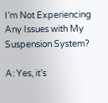I’m Not Experiencing Any Issues with My Suspension System?

A: Yes, it’s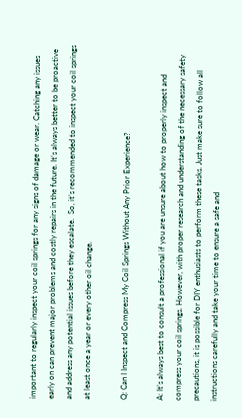important to regularly inspect your coil springs for any signs of damage or wear. Catching any issues early on can prevent major problems and costly repairs in the future. It’s always better to be proactive and address any potential issues before they escalate.  So, it’s recommended to inspect your coil springs at least once a year or every other oil change.

Q: Can I Inspect and Compress My Coil Springs Without Any Prior Experience?

A: It’s always best to consult a professional if you are unsure about how to properly inspect and compress your coil springs. However, with proper research and understanding of the necessary safety precautions, it is possible for DIY enthusiasts to perform these tasks. Just make sure to follow all instructions carefully and take your time to ensure a safe and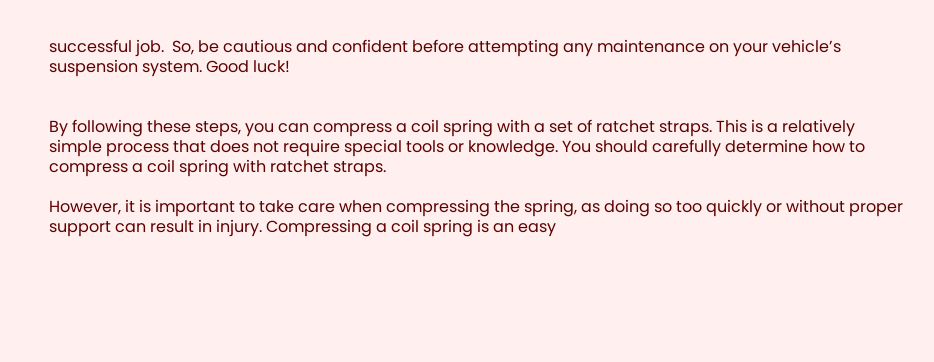successful job.  So, be cautious and confident before attempting any maintenance on your vehicle’s suspension system. Good luck!


By following these steps, you can compress a coil spring with a set of ratchet straps. This is a relatively simple process that does not require special tools or knowledge. You should carefully determine how to compress a coil spring with ratchet straps.

However, it is important to take care when compressing the spring, as doing so too quickly or without proper support can result in injury. Compressing a coil spring is an easy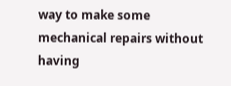way to make some mechanical repairs without having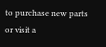to purchase new parts or visit a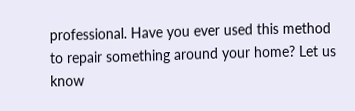professional. Have you ever used this method to repair something around your home? Let us know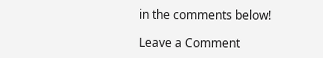in the comments below!

Leave a Comment